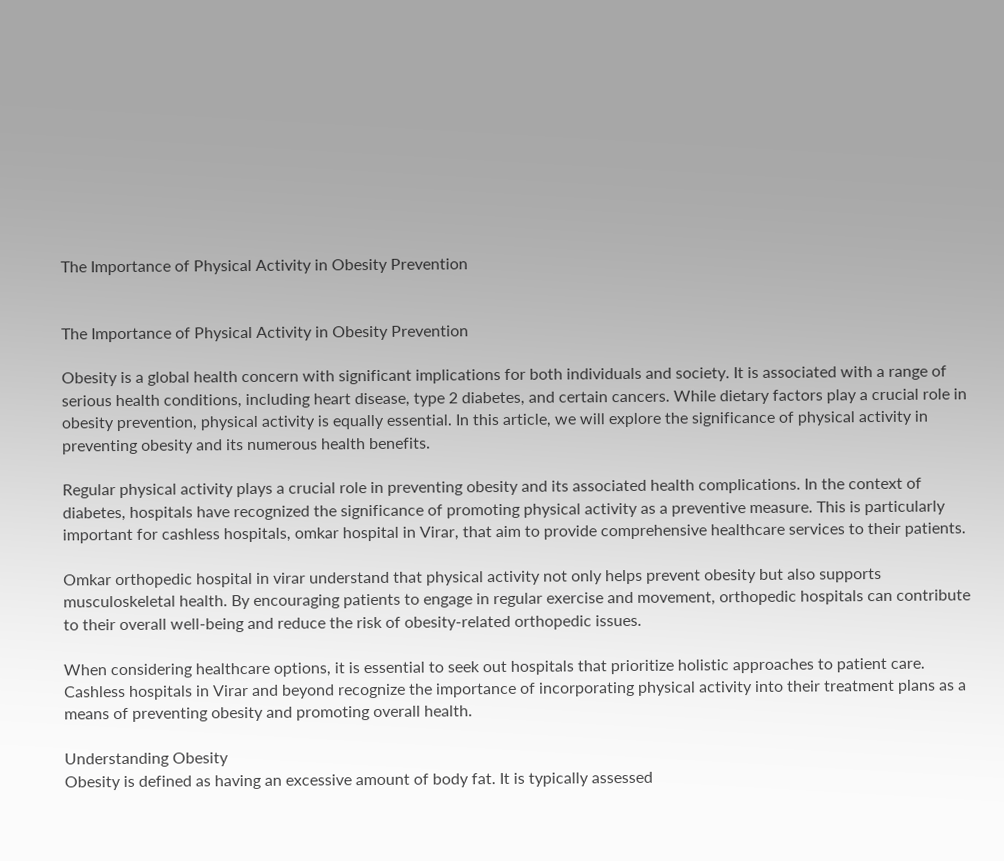The Importance of Physical Activity in Obesity Prevention


The Importance of Physical Activity in Obesity Prevention

Obesity is a global health concern with significant implications for both individuals and society. It is associated with a range of serious health conditions, including heart disease, type 2 diabetes, and certain cancers. While dietary factors play a crucial role in obesity prevention, physical activity is equally essential. In this article, we will explore the significance of physical activity in preventing obesity and its numerous health benefits.

Regular physical activity plays a crucial role in preventing obesity and its associated health complications. In the context of diabetes, hospitals have recognized the significance of promoting physical activity as a preventive measure. This is particularly important for cashless hospitals, omkar hospital in Virar, that aim to provide comprehensive healthcare services to their patients.

Omkar orthopedic hospital in virar understand that physical activity not only helps prevent obesity but also supports musculoskeletal health. By encouraging patients to engage in regular exercise and movement, orthopedic hospitals can contribute to their overall well-being and reduce the risk of obesity-related orthopedic issues.

When considering healthcare options, it is essential to seek out hospitals that prioritize holistic approaches to patient care. Cashless hospitals in Virar and beyond recognize the importance of incorporating physical activity into their treatment plans as a means of preventing obesity and promoting overall health.

Understanding Obesity
Obesity is defined as having an excessive amount of body fat. It is typically assessed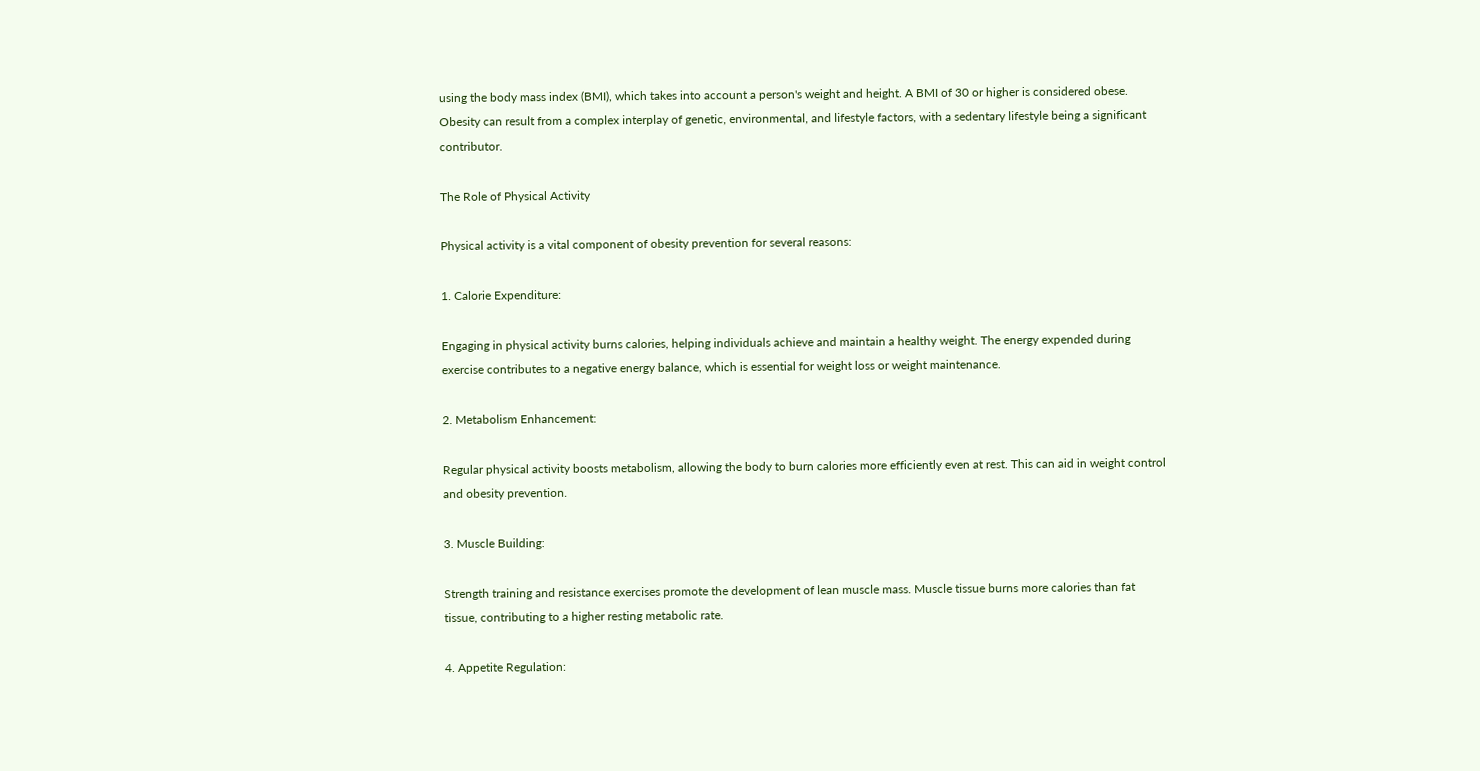using the body mass index (BMI), which takes into account a person's weight and height. A BMI of 30 or higher is considered obese. Obesity can result from a complex interplay of genetic, environmental, and lifestyle factors, with a sedentary lifestyle being a significant contributor.

The Role of Physical Activity

Physical activity is a vital component of obesity prevention for several reasons:

1. Calorie Expenditure:

Engaging in physical activity burns calories, helping individuals achieve and maintain a healthy weight. The energy expended during exercise contributes to a negative energy balance, which is essential for weight loss or weight maintenance.

2. Metabolism Enhancement:

Regular physical activity boosts metabolism, allowing the body to burn calories more efficiently even at rest. This can aid in weight control and obesity prevention.

3. Muscle Building:

Strength training and resistance exercises promote the development of lean muscle mass. Muscle tissue burns more calories than fat tissue, contributing to a higher resting metabolic rate.

4. Appetite Regulation: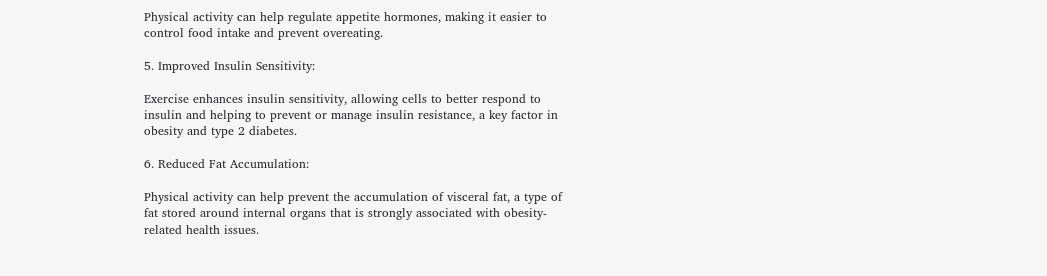Physical activity can help regulate appetite hormones, making it easier to control food intake and prevent overeating.

5. Improved Insulin Sensitivity:

Exercise enhances insulin sensitivity, allowing cells to better respond to insulin and helping to prevent or manage insulin resistance, a key factor in obesity and type 2 diabetes.

6. Reduced Fat Accumulation:

Physical activity can help prevent the accumulation of visceral fat, a type of fat stored around internal organs that is strongly associated with obesity-related health issues.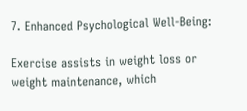7. Enhanced Psychological Well-Being:

Exercise assists in weight loss or weight maintenance, which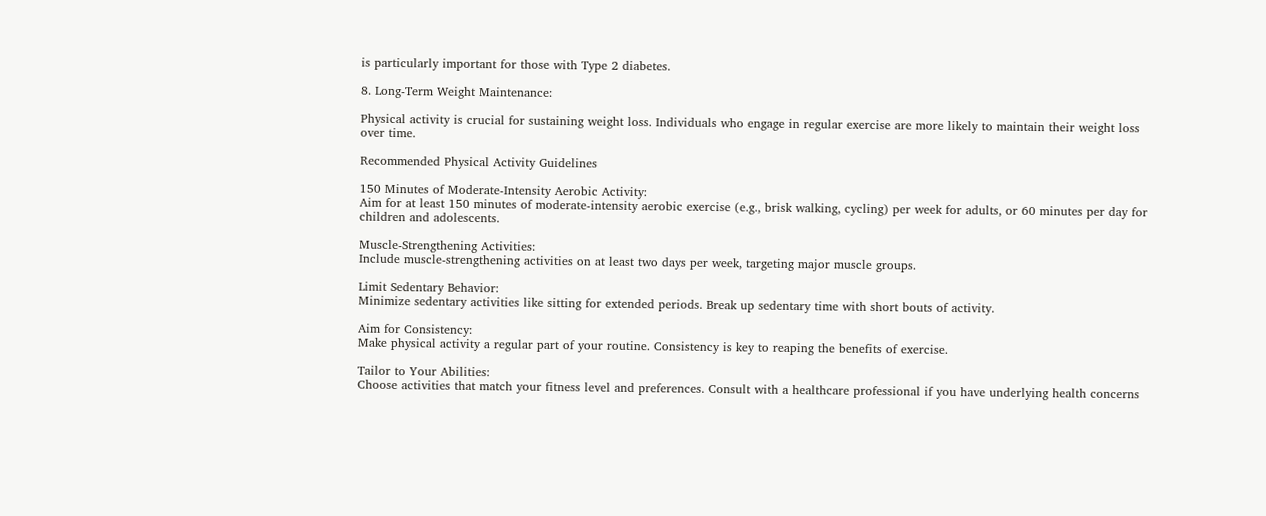is particularly important for those with Type 2 diabetes.

8. Long-Term Weight Maintenance:

Physical activity is crucial for sustaining weight loss. Individuals who engage in regular exercise are more likely to maintain their weight loss over time.

Recommended Physical Activity Guidelines

150 Minutes of Moderate-Intensity Aerobic Activity:
Aim for at least 150 minutes of moderate-intensity aerobic exercise (e.g., brisk walking, cycling) per week for adults, or 60 minutes per day for children and adolescents.

Muscle-Strengthening Activities:
Include muscle-strengthening activities on at least two days per week, targeting major muscle groups.

Limit Sedentary Behavior:
Minimize sedentary activities like sitting for extended periods. Break up sedentary time with short bouts of activity.

Aim for Consistency:
Make physical activity a regular part of your routine. Consistency is key to reaping the benefits of exercise.

Tailor to Your Abilities:
Choose activities that match your fitness level and preferences. Consult with a healthcare professional if you have underlying health concerns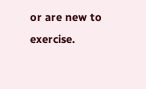or are new to exercise.